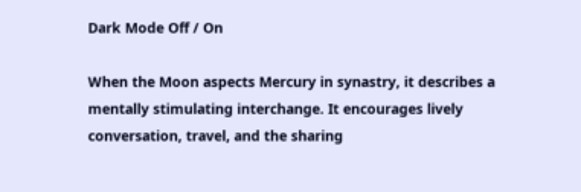Dark Mode Off / On

When the Moon aspects Mercury in synastry, it describes a mentally stimulating interchange. It encourages lively conversation, travel, and the sharing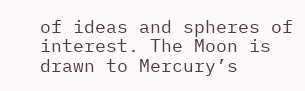of ideas and spheres of interest. The Moon is drawn to Mercury’s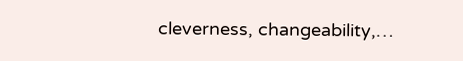cleverness, changeability,…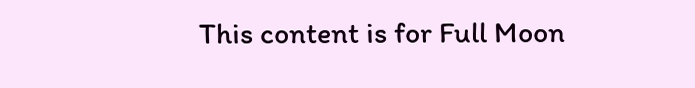This content is for Full Moon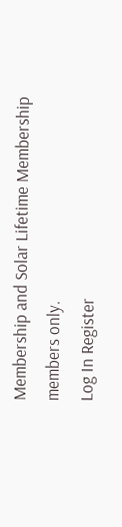Membership and Solar Lifetime Membership members only.
Log In Register